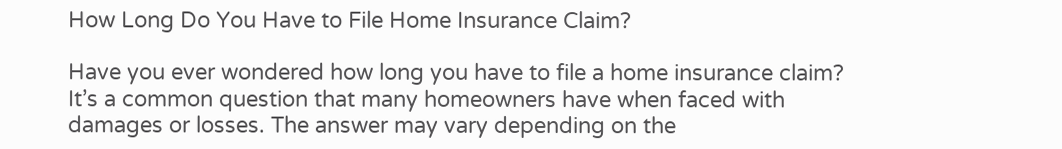How Long Do You Have to File Home Insurance Claim?

Have you ever wondered how long you have to file a home insurance claim? It’s a common question that many homeowners have when faced with damages or losses. The answer may vary depending on the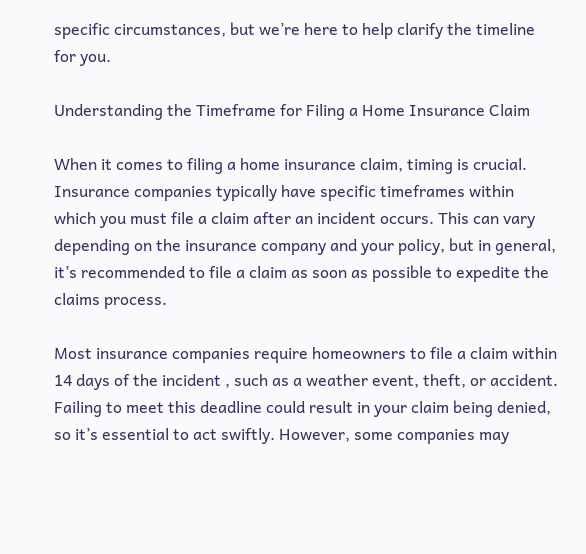specific circumstances, but we’re here to help clarify the timeline for you.

Understanding the Timeframe for Filing a Home Insurance Claim

When it comes to filing a home insurance claim, timing is crucial. Insurance companies typically have specific timeframes within which you must file a claim after an incident occurs. This can vary depending on the insurance company and your policy, but in general, it’s recommended to file a claim as soon as possible to expedite the claims process.

Most insurance companies require homeowners to file a claim within 14 days of the incident , such as a weather event, theft, or accident. Failing to meet this deadline could result in your claim being denied, so it’s essential to act swiftly. However, some companies may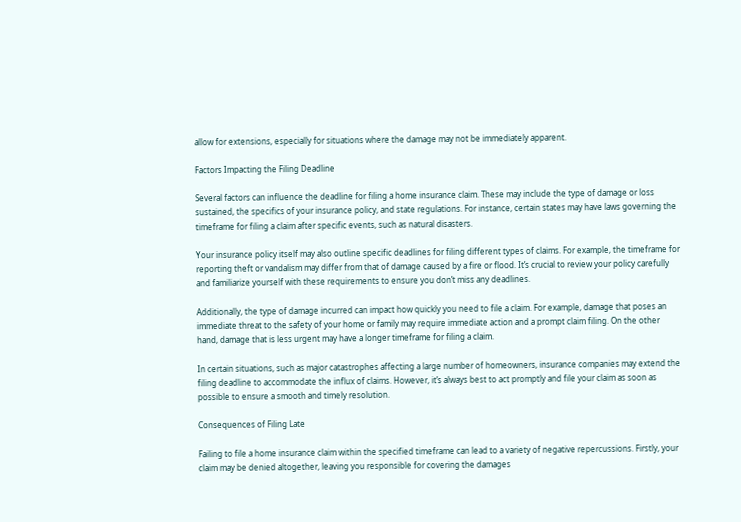allow for extensions, especially for situations where the damage may not be immediately apparent.

Factors Impacting the Filing Deadline

Several factors can influence the deadline for filing a home insurance claim. These may include the type of damage or loss sustained, the specifics of your insurance policy, and state regulations. For instance, certain states may have laws governing the timeframe for filing a claim after specific events, such as natural disasters.

Your insurance policy itself may also outline specific deadlines for filing different types of claims. For example, the timeframe for reporting theft or vandalism may differ from that of damage caused by a fire or flood. It’s crucial to review your policy carefully and familiarize yourself with these requirements to ensure you don’t miss any deadlines.

Additionally, the type of damage incurred can impact how quickly you need to file a claim. For example, damage that poses an immediate threat to the safety of your home or family may require immediate action and a prompt claim filing. On the other hand, damage that is less urgent may have a longer timeframe for filing a claim.

In certain situations, such as major catastrophes affecting a large number of homeowners, insurance companies may extend the filing deadline to accommodate the influx of claims. However, it’s always best to act promptly and file your claim as soon as possible to ensure a smooth and timely resolution.

Consequences of Filing Late

Failing to file a home insurance claim within the specified timeframe can lead to a variety of negative repercussions. Firstly, your claim may be denied altogether, leaving you responsible for covering the damages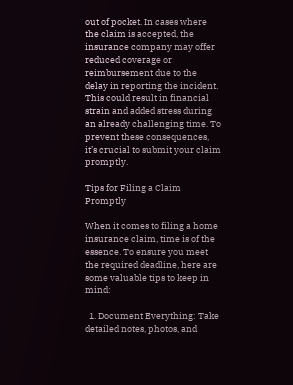out of pocket. In cases where the claim is accepted, the insurance company may offer reduced coverage or reimbursement due to the delay in reporting the incident. This could result in financial strain and added stress during an already challenging time. To prevent these consequences, it’s crucial to submit your claim promptly.

Tips for Filing a Claim Promptly

When it comes to filing a home insurance claim, time is of the essence. To ensure you meet the required deadline, here are some valuable tips to keep in mind:

  1. Document Everything: Take detailed notes, photos, and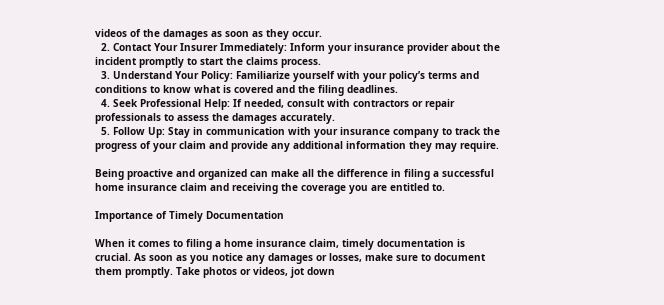videos of the damages as soon as they occur.
  2. Contact Your Insurer Immediately: Inform your insurance provider about the incident promptly to start the claims process.
  3. Understand Your Policy: Familiarize yourself with your policy’s terms and conditions to know what is covered and the filing deadlines.
  4. Seek Professional Help: If needed, consult with contractors or repair professionals to assess the damages accurately.
  5. Follow Up: Stay in communication with your insurance company to track the progress of your claim and provide any additional information they may require.

Being proactive and organized can make all the difference in filing a successful home insurance claim and receiving the coverage you are entitled to.

Importance of Timely Documentation

When it comes to filing a home insurance claim, timely documentation is crucial. As soon as you notice any damages or losses, make sure to document them promptly. Take photos or videos, jot down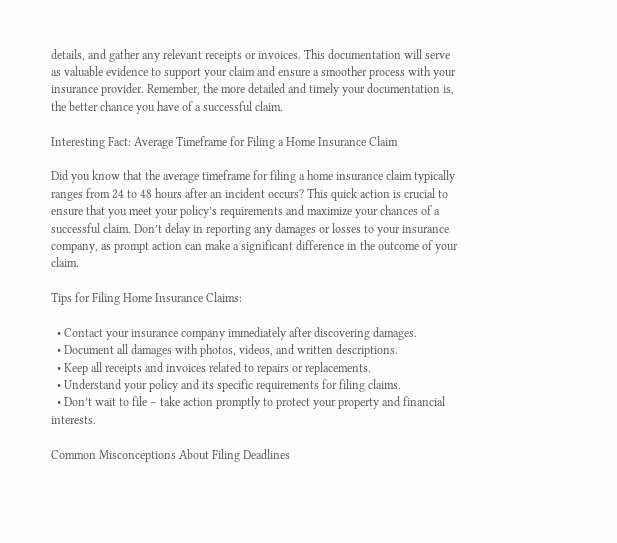details, and gather any relevant receipts or invoices. This documentation will serve as valuable evidence to support your claim and ensure a smoother process with your insurance provider. Remember, the more detailed and timely your documentation is, the better chance you have of a successful claim.

Interesting Fact: Average Timeframe for Filing a Home Insurance Claim

Did you know that the average timeframe for filing a home insurance claim typically ranges from 24 to 48 hours after an incident occurs? This quick action is crucial to ensure that you meet your policy’s requirements and maximize your chances of a successful claim. Don’t delay in reporting any damages or losses to your insurance company, as prompt action can make a significant difference in the outcome of your claim.

Tips for Filing Home Insurance Claims:

  • Contact your insurance company immediately after discovering damages.
  • Document all damages with photos, videos, and written descriptions.
  • Keep all receipts and invoices related to repairs or replacements.
  • Understand your policy and its specific requirements for filing claims.
  • Don’t wait to file – take action promptly to protect your property and financial interests.

Common Misconceptions About Filing Deadlines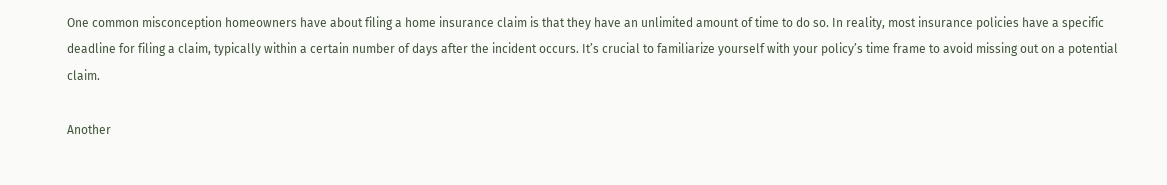One common misconception homeowners have about filing a home insurance claim is that they have an unlimited amount of time to do so. In reality, most insurance policies have a specific deadline for filing a claim, typically within a certain number of days after the incident occurs. It’s crucial to familiarize yourself with your policy’s time frame to avoid missing out on a potential claim.

Another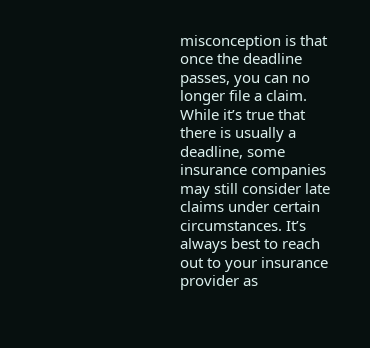misconception is that once the deadline passes, you can no longer file a claim. While it’s true that there is usually a deadline, some insurance companies may still consider late claims under certain circumstances. It’s always best to reach out to your insurance provider as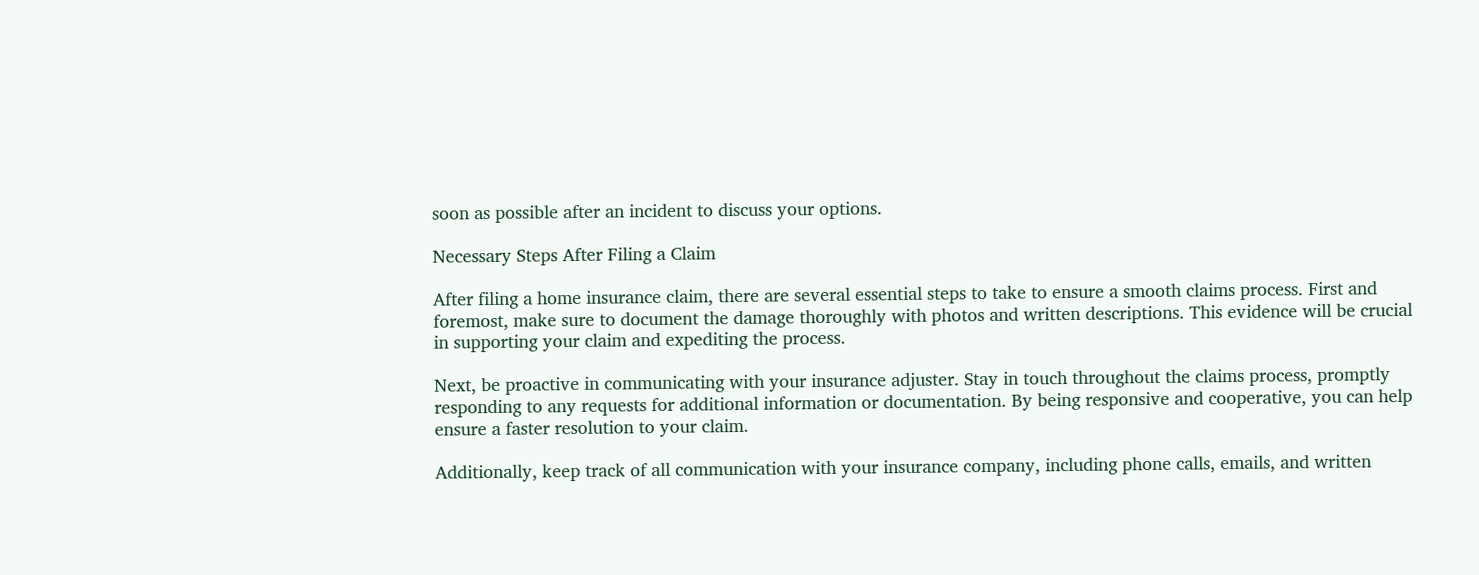soon as possible after an incident to discuss your options.

Necessary Steps After Filing a Claim

After filing a home insurance claim, there are several essential steps to take to ensure a smooth claims process. First and foremost, make sure to document the damage thoroughly with photos and written descriptions. This evidence will be crucial in supporting your claim and expediting the process.

Next, be proactive in communicating with your insurance adjuster. Stay in touch throughout the claims process, promptly responding to any requests for additional information or documentation. By being responsive and cooperative, you can help ensure a faster resolution to your claim.

Additionally, keep track of all communication with your insurance company, including phone calls, emails, and written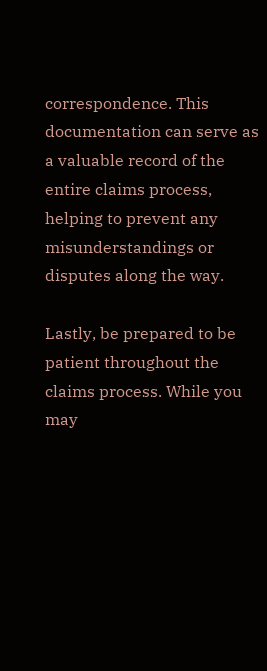correspondence. This documentation can serve as a valuable record of the entire claims process, helping to prevent any misunderstandings or disputes along the way.

Lastly, be prepared to be patient throughout the claims process. While you may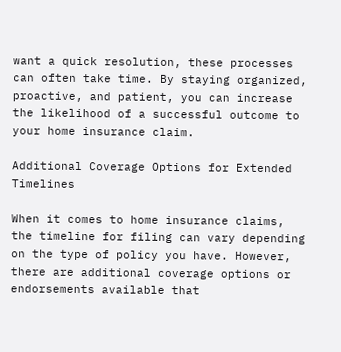want a quick resolution, these processes can often take time. By staying organized, proactive, and patient, you can increase the likelihood of a successful outcome to your home insurance claim.

Additional Coverage Options for Extended Timelines

When it comes to home insurance claims, the timeline for filing can vary depending on the type of policy you have. However, there are additional coverage options or endorsements available that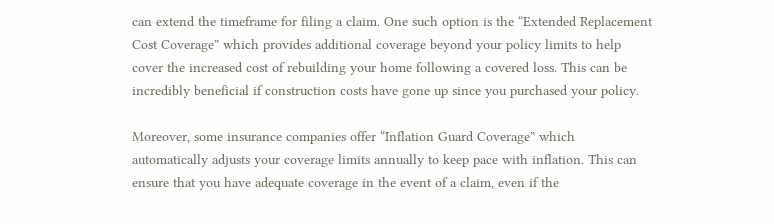can extend the timeframe for filing a claim. One such option is the “Extended Replacement Cost Coverage” which provides additional coverage beyond your policy limits to help cover the increased cost of rebuilding your home following a covered loss. This can be incredibly beneficial if construction costs have gone up since you purchased your policy.

Moreover, some insurance companies offer “Inflation Guard Coverage” which automatically adjusts your coverage limits annually to keep pace with inflation. This can ensure that you have adequate coverage in the event of a claim, even if the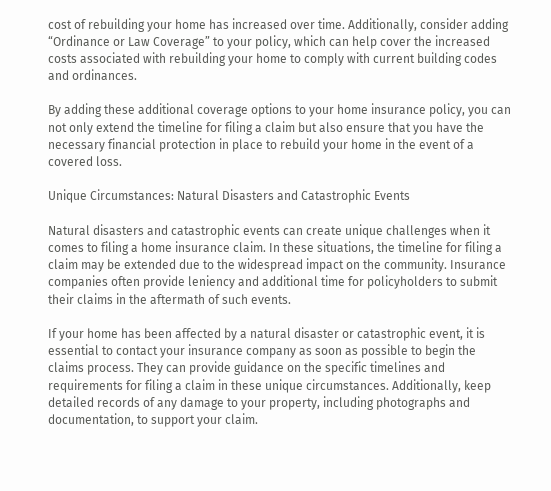cost of rebuilding your home has increased over time. Additionally, consider adding “Ordinance or Law Coverage” to your policy, which can help cover the increased costs associated with rebuilding your home to comply with current building codes and ordinances.

By adding these additional coverage options to your home insurance policy, you can not only extend the timeline for filing a claim but also ensure that you have the necessary financial protection in place to rebuild your home in the event of a covered loss.

Unique Circumstances: Natural Disasters and Catastrophic Events

Natural disasters and catastrophic events can create unique challenges when it comes to filing a home insurance claim. In these situations, the timeline for filing a claim may be extended due to the widespread impact on the community. Insurance companies often provide leniency and additional time for policyholders to submit their claims in the aftermath of such events.

If your home has been affected by a natural disaster or catastrophic event, it is essential to contact your insurance company as soon as possible to begin the claims process. They can provide guidance on the specific timelines and requirements for filing a claim in these unique circumstances. Additionally, keep detailed records of any damage to your property, including photographs and documentation, to support your claim.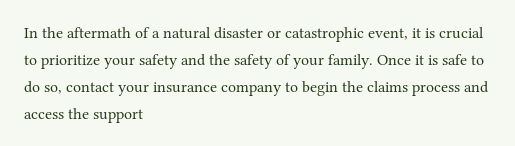In the aftermath of a natural disaster or catastrophic event, it is crucial to prioritize your safety and the safety of your family. Once it is safe to do so, contact your insurance company to begin the claims process and access the support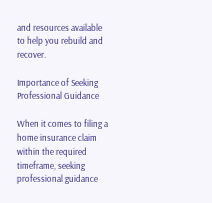and resources available to help you rebuild and recover.

Importance of Seeking Professional Guidance

When it comes to filing a home insurance claim within the required timeframe, seeking professional guidance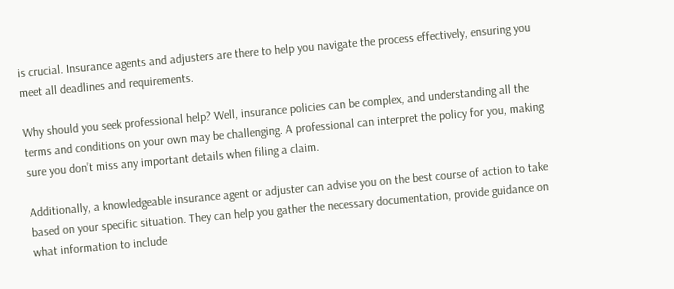is crucial. Insurance agents and adjusters are there to help you navigate the process effectively, ensuring you meet all deadlines and requirements.

Why should you seek professional help? Well, insurance policies can be complex, and understanding all the terms and conditions on your own may be challenging. A professional can interpret the policy for you, making sure you don’t miss any important details when filing a claim.

Additionally, a knowledgeable insurance agent or adjuster can advise you on the best course of action to take based on your specific situation. They can help you gather the necessary documentation, provide guidance on what information to include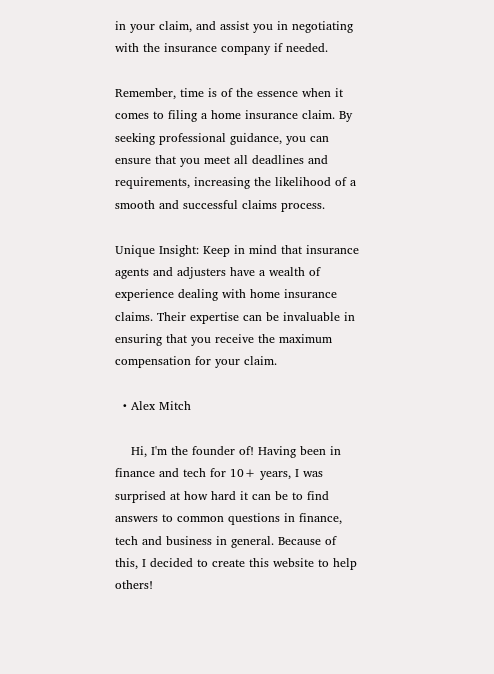in your claim, and assist you in negotiating with the insurance company if needed.

Remember, time is of the essence when it comes to filing a home insurance claim. By seeking professional guidance, you can ensure that you meet all deadlines and requirements, increasing the likelihood of a smooth and successful claims process.

Unique Insight: Keep in mind that insurance agents and adjusters have a wealth of experience dealing with home insurance claims. Their expertise can be invaluable in ensuring that you receive the maximum compensation for your claim.

  • Alex Mitch

    Hi, I'm the founder of! Having been in finance and tech for 10+ years, I was surprised at how hard it can be to find answers to common questions in finance, tech and business in general. Because of this, I decided to create this website to help others!